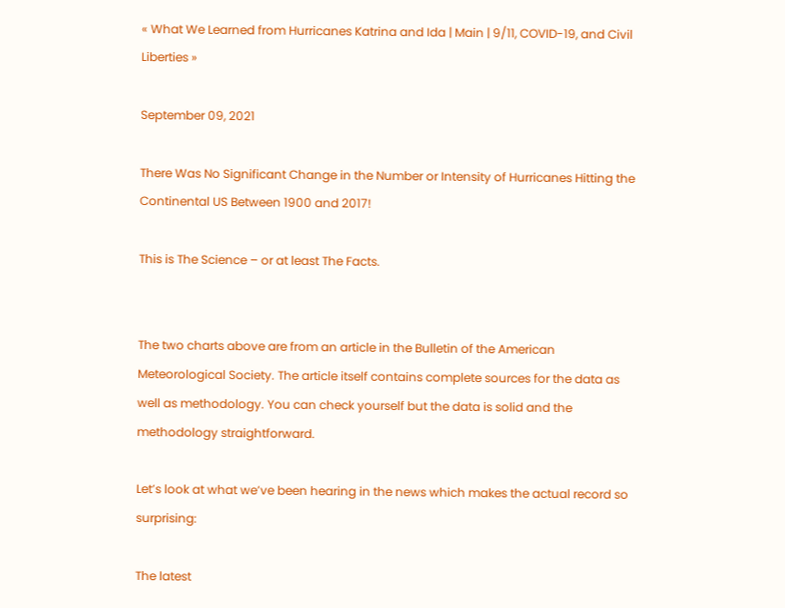« What We Learned from Hurricanes Katrina and Ida | Main | 9/11, COVID-19, and Civil Liberties »

September 09, 2021

There Was No Significant Change in the Number or Intensity of Hurricanes Hitting the Continental US Between 1900 and 2017!

This is The Science – or at least The Facts.


The two charts above are from an article in the Bulletin of the American Meteorological Society. The article itself contains complete sources for the data as well as methodology. You can check yourself but the data is solid and the methodology straightforward.

Let’s look at what we’ve been hearing in the news which makes the actual record so surprising:

The latest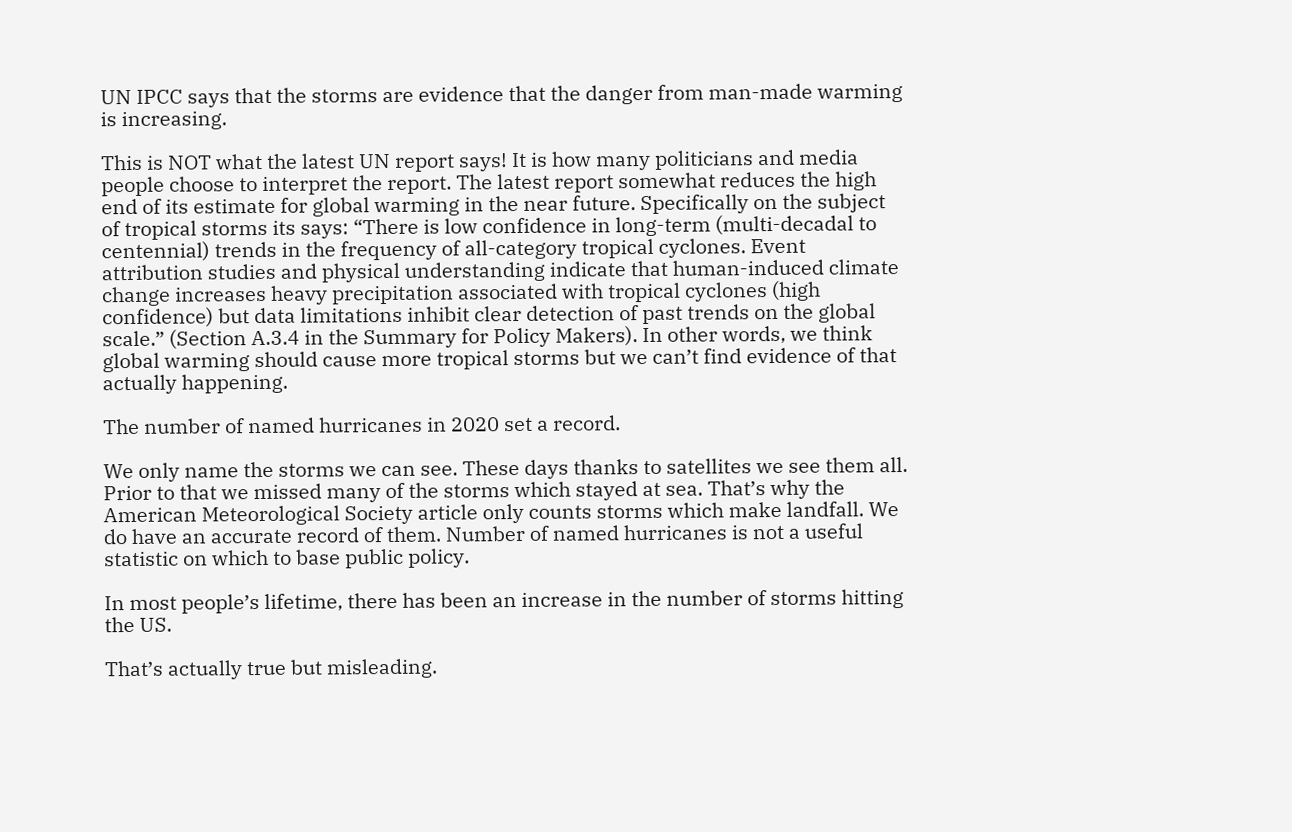UN IPCC says that the storms are evidence that the danger from man-made warming is increasing.

This is NOT what the latest UN report says! It is how many politicians and media people choose to interpret the report. The latest report somewhat reduces the high end of its estimate for global warming in the near future. Specifically on the subject of tropical storms its says: “There is low confidence in long-term (multi-decadal to centennial) trends in the frequency of all-category tropical cyclones. Event attribution studies and physical understanding indicate that human-induced climate change increases heavy precipitation associated with tropical cyclones (high confidence) but data limitations inhibit clear detection of past trends on the global scale.” (Section A.3.4 in the Summary for Policy Makers). In other words, we think global warming should cause more tropical storms but we can’t find evidence of that actually happening.

The number of named hurricanes in 2020 set a record.

We only name the storms we can see. These days thanks to satellites we see them all. Prior to that we missed many of the storms which stayed at sea. That’s why the American Meteorological Society article only counts storms which make landfall. We do have an accurate record of them. Number of named hurricanes is not a useful statistic on which to base public policy.

In most people’s lifetime, there has been an increase in the number of storms hitting the US.

That’s actually true but misleading.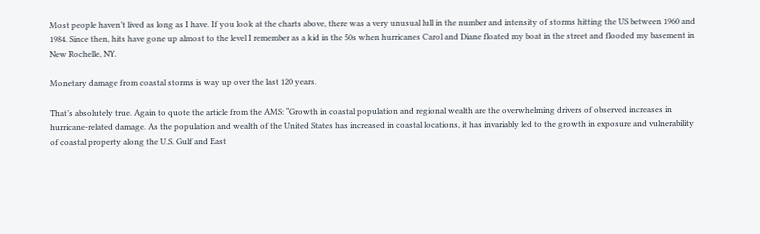Most people haven’t lived as long as I have. If you look at the charts above, there was a very unusual lull in the number and intensity of storms hitting the US between 1960 and 1984. Since then, hits have gone up almost to the level I remember as a kid in the 50s when hurricanes Carol and Diane floated my boat in the street and flooded my basement in New Rochelle, NY.

Monetary damage from coastal storms is way up over the last 120 years.

That’s absolutely true. Again to quote the article from the AMS: “Growth in coastal population and regional wealth are the overwhelming drivers of observed increases in hurricane-related damage. As the population and wealth of the United States has increased in coastal locations, it has invariably led to the growth in exposure and vulnerability of coastal property along the U.S. Gulf and East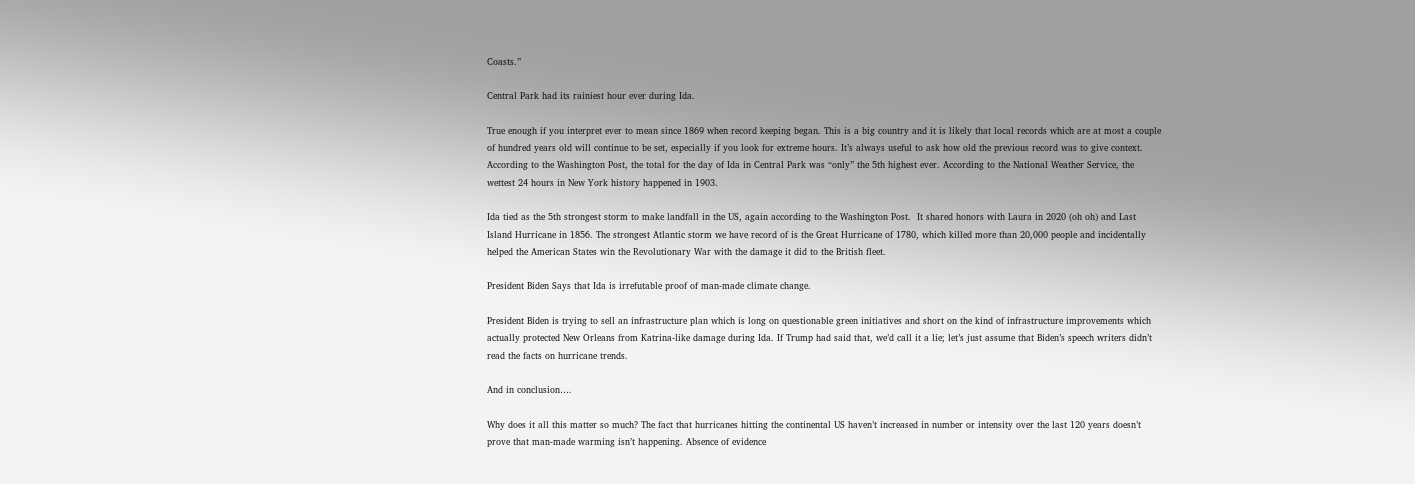Coasts.”

Central Park had its rainiest hour ever during Ida.

True enough if you interpret ever to mean since 1869 when record keeping began. This is a big country and it is likely that local records which are at most a couple of hundred years old will continue to be set, especially if you look for extreme hours. It’s always useful to ask how old the previous record was to give context. According to the Washington Post, the total for the day of Ida in Central Park was “only” the 5th highest ever. According to the National Weather Service, the wettest 24 hours in New York history happened in 1903.

Ida tied as the 5th strongest storm to make landfall in the US, again according to the Washington Post.  It shared honors with Laura in 2020 (oh oh) and Last Island Hurricane in 1856. The strongest Atlantic storm we have record of is the Great Hurricane of 1780, which killed more than 20,000 people and incidentally helped the American States win the Revolutionary War with the damage it did to the British fleet.

President Biden Says that Ida is irrefutable proof of man-made climate change.

President Biden is trying to sell an infrastructure plan which is long on questionable green initiatives and short on the kind of infrastructure improvements which actually protected New Orleans from Katrina-like damage during Ida. If Trump had said that, we’d call it a lie; let’s just assume that Biden’s speech writers didn’t read the facts on hurricane trends.

And in conclusion….

Why does it all this matter so much? The fact that hurricanes hitting the continental US haven’t increased in number or intensity over the last 120 years doesn’t prove that man-made warming isn’t happening. Absence of evidence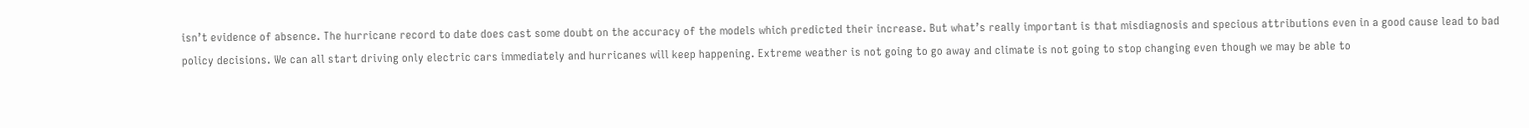isn’t evidence of absence. The hurricane record to date does cast some doubt on the accuracy of the models which predicted their increase. But what’s really important is that misdiagnosis and specious attributions even in a good cause lead to bad policy decisions. We can all start driving only electric cars immediately and hurricanes will keep happening. Extreme weather is not going to go away and climate is not going to stop changing even though we may be able to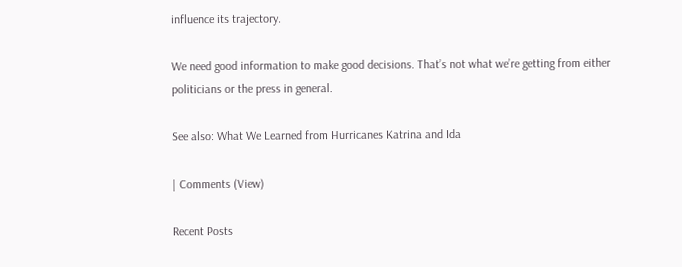influence its trajectory.

We need good information to make good decisions. That’s not what we’re getting from either politicians or the press in general.

See also: What We Learned from Hurricanes Katrina and Ida

| Comments (View)

Recent Posts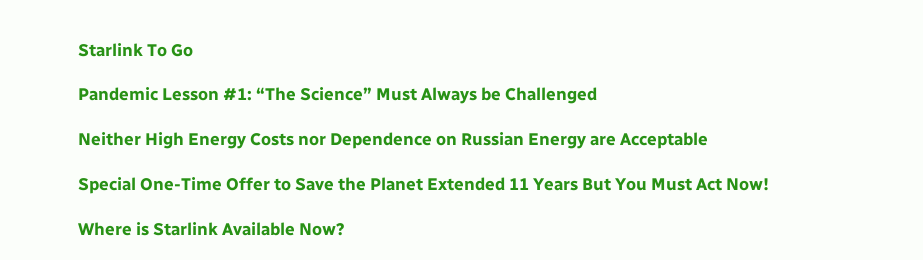Starlink To Go

Pandemic Lesson #1: “The Science” Must Always be Challenged

Neither High Energy Costs nor Dependence on Russian Energy are Acceptable

Special One-Time Offer to Save the Planet Extended 11 Years But You Must Act Now!

Where is Starlink Available Now?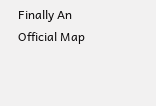Finally An Official Map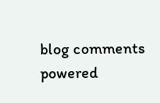blog comments powered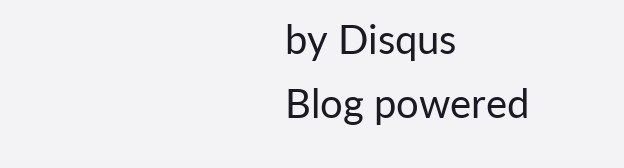by Disqus
Blog powered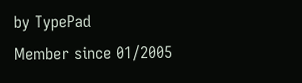by TypePad
Member since 01/2005